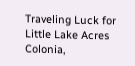Traveling Luck for Little Lake Acres Colonia,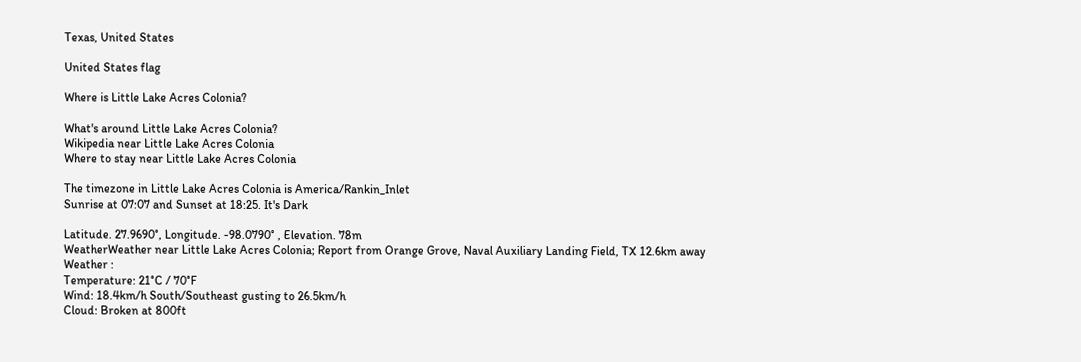Texas, United States

United States flag

Where is Little Lake Acres Colonia?

What's around Little Lake Acres Colonia?
Wikipedia near Little Lake Acres Colonia
Where to stay near Little Lake Acres Colonia

The timezone in Little Lake Acres Colonia is America/Rankin_Inlet
Sunrise at 07:07 and Sunset at 18:25. It's Dark

Latitude. 27.9690°, Longitude. -98.0790° , Elevation. 78m
WeatherWeather near Little Lake Acres Colonia; Report from Orange Grove, Naval Auxiliary Landing Field, TX 12.6km away
Weather :
Temperature: 21°C / 70°F
Wind: 18.4km/h South/Southeast gusting to 26.5km/h
Cloud: Broken at 800ft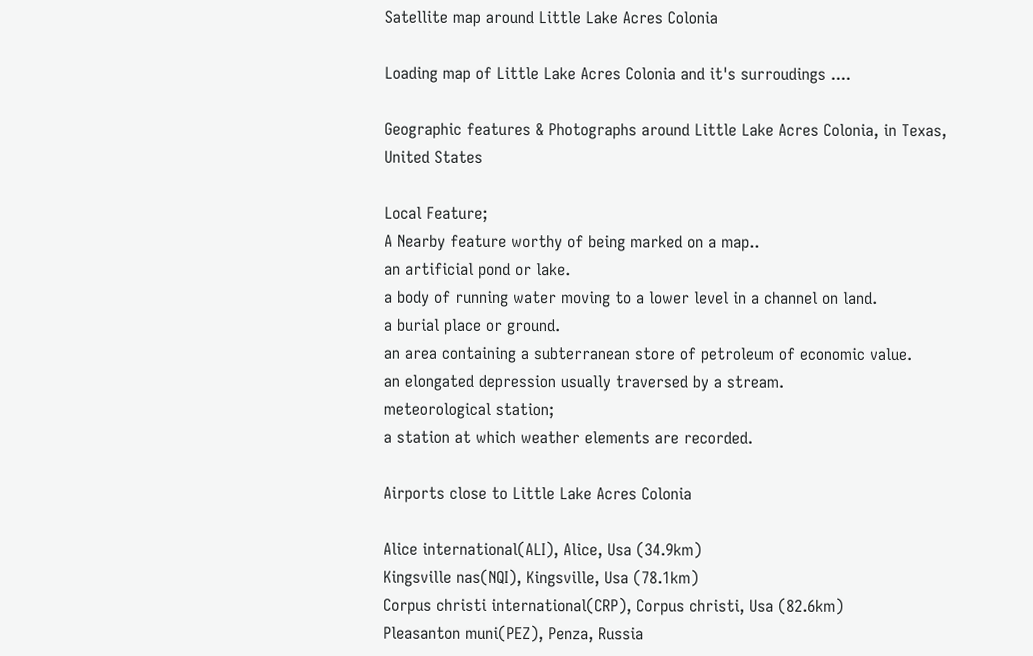Satellite map around Little Lake Acres Colonia

Loading map of Little Lake Acres Colonia and it's surroudings ....

Geographic features & Photographs around Little Lake Acres Colonia, in Texas, United States

Local Feature;
A Nearby feature worthy of being marked on a map..
an artificial pond or lake.
a body of running water moving to a lower level in a channel on land.
a burial place or ground.
an area containing a subterranean store of petroleum of economic value.
an elongated depression usually traversed by a stream.
meteorological station;
a station at which weather elements are recorded.

Airports close to Little Lake Acres Colonia

Alice international(ALI), Alice, Usa (34.9km)
Kingsville nas(NQI), Kingsville, Usa (78.1km)
Corpus christi international(CRP), Corpus christi, Usa (82.6km)
Pleasanton muni(PEZ), Penza, Russia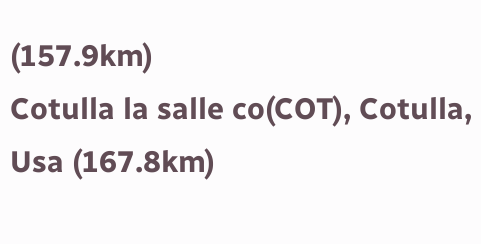(157.9km)
Cotulla la salle co(COT), Cotulla, Usa (167.8km)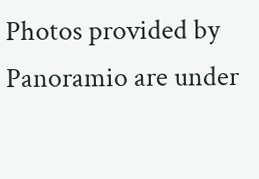Photos provided by Panoramio are under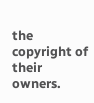the copyright of their owners.